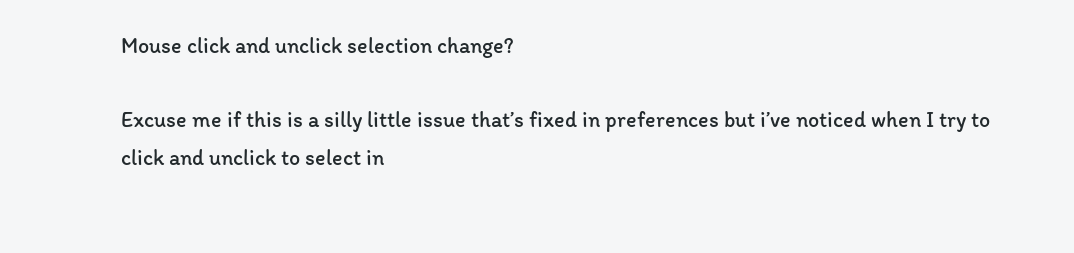Mouse click and unclick selection change?

Excuse me if this is a silly little issue that’s fixed in preferences but i’ve noticed when I try to click and unclick to select in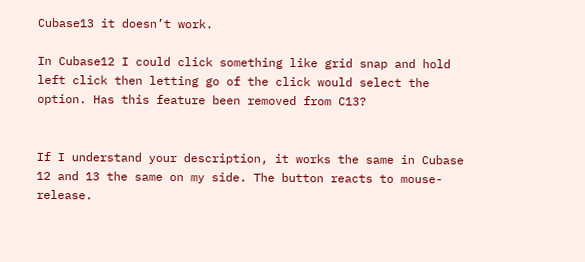Cubase13 it doesn’t work.

In Cubase12 I could click something like grid snap and hold left click then letting go of the click would select the option. Has this feature been removed from C13?


If I understand your description, it works the same in Cubase 12 and 13 the same on my side. The button reacts to mouse-release.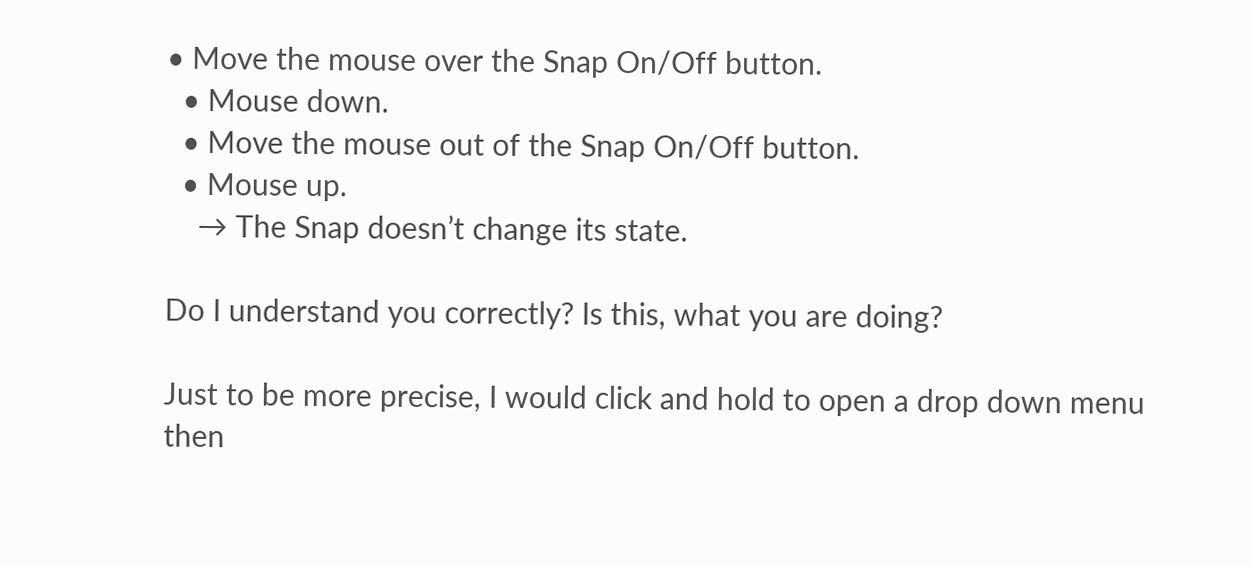• Move the mouse over the Snap On/Off button.
  • Mouse down.
  • Move the mouse out of the Snap On/Off button.
  • Mouse up.
    → The Snap doesn’t change its state.

Do I understand you correctly? Is this, what you are doing?

Just to be more precise, I would click and hold to open a drop down menu then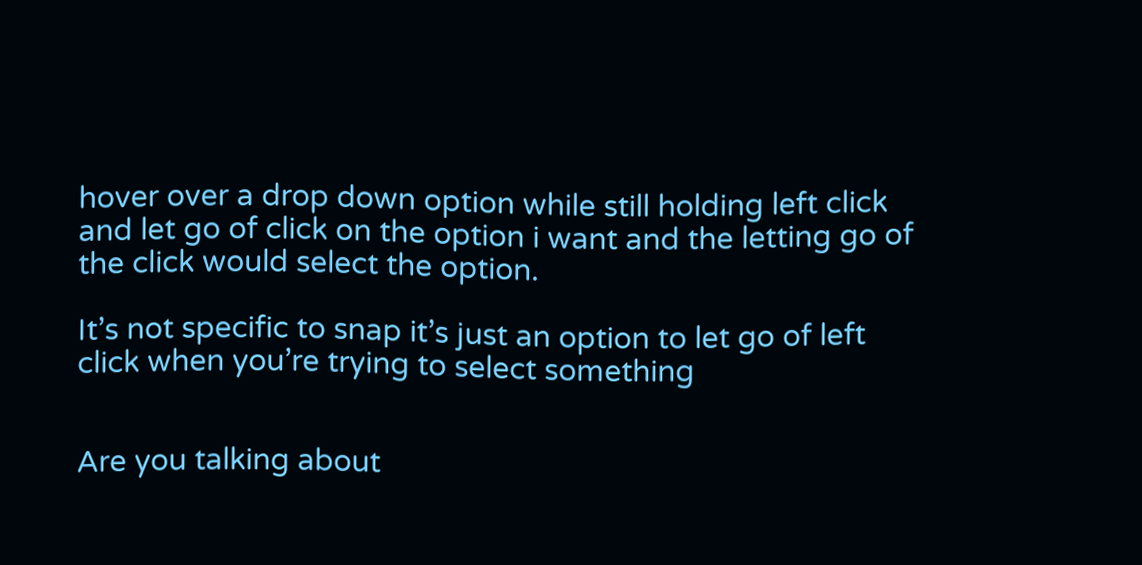hover over a drop down option while still holding left click and let go of click on the option i want and the letting go of the click would select the option.

It’s not specific to snap it’s just an option to let go of left click when you’re trying to select something


Are you talking about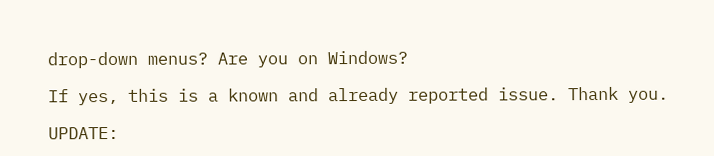drop-down menus? Are you on Windows?

If yes, this is a known and already reported issue. Thank you.

UPDATE: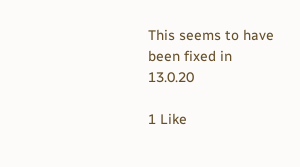This seems to have been fixed in 13.0.20

1 Like